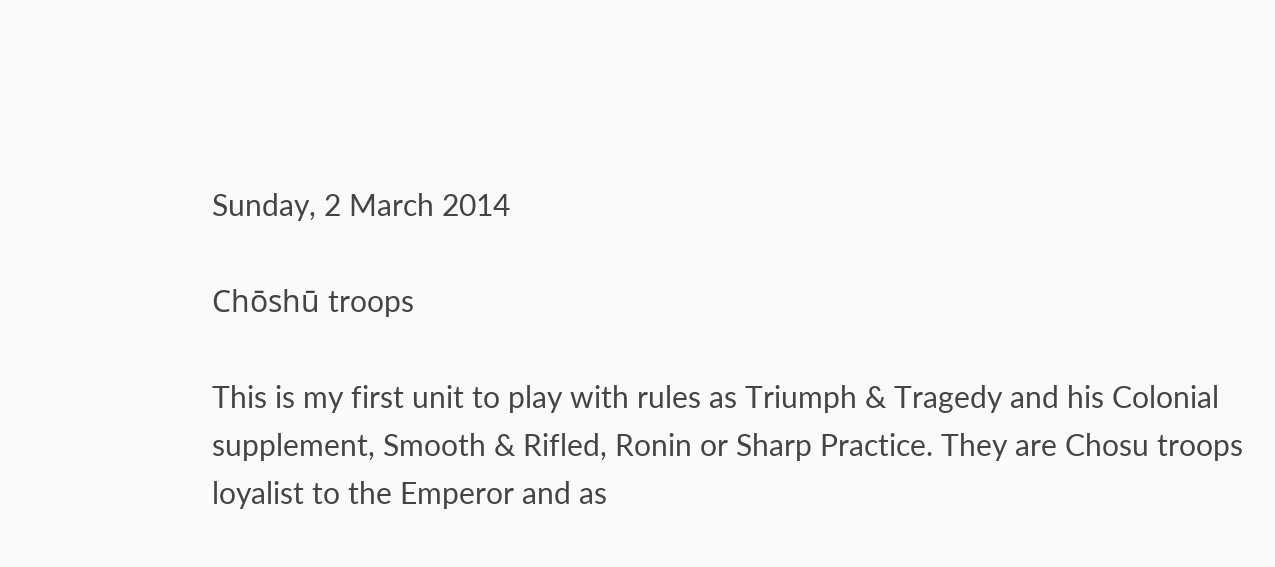Sunday, 2 March 2014

Chōshū troops

This is my first unit to play with rules as Triumph & Tragedy and his Colonial supplement, Smooth & Rifled, Ronin or Sharp Practice. They are Chosu troops loyalist to the Emperor and as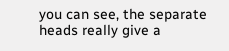you can see, the separate heads really give a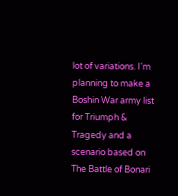lot of variations. I'm planning to make a Boshin War army list for Triumph & Tragedy and a scenario based on The Battle of Bonari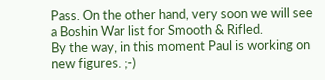Pass. On the other hand, very soon we will see a Boshin War list for Smooth & Rifled.
By the way, in this moment Paul is working on new figures. ;-)